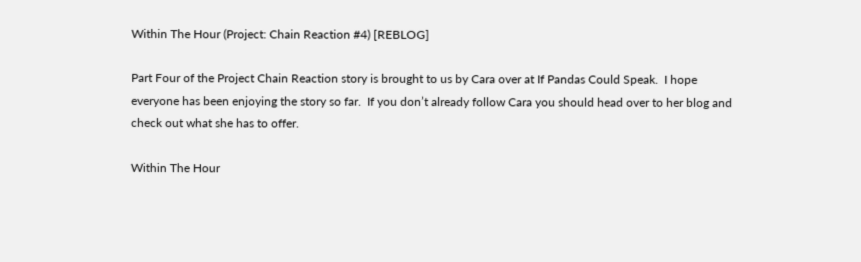Within The Hour (Project: Chain Reaction #4) [REBLOG]

Part Four of the Project Chain Reaction story is brought to us by Cara over at If Pandas Could Speak.  I hope everyone has been enjoying the story so far.  If you don’t already follow Cara you should head over to her blog and check out what she has to offer.

Within The Hour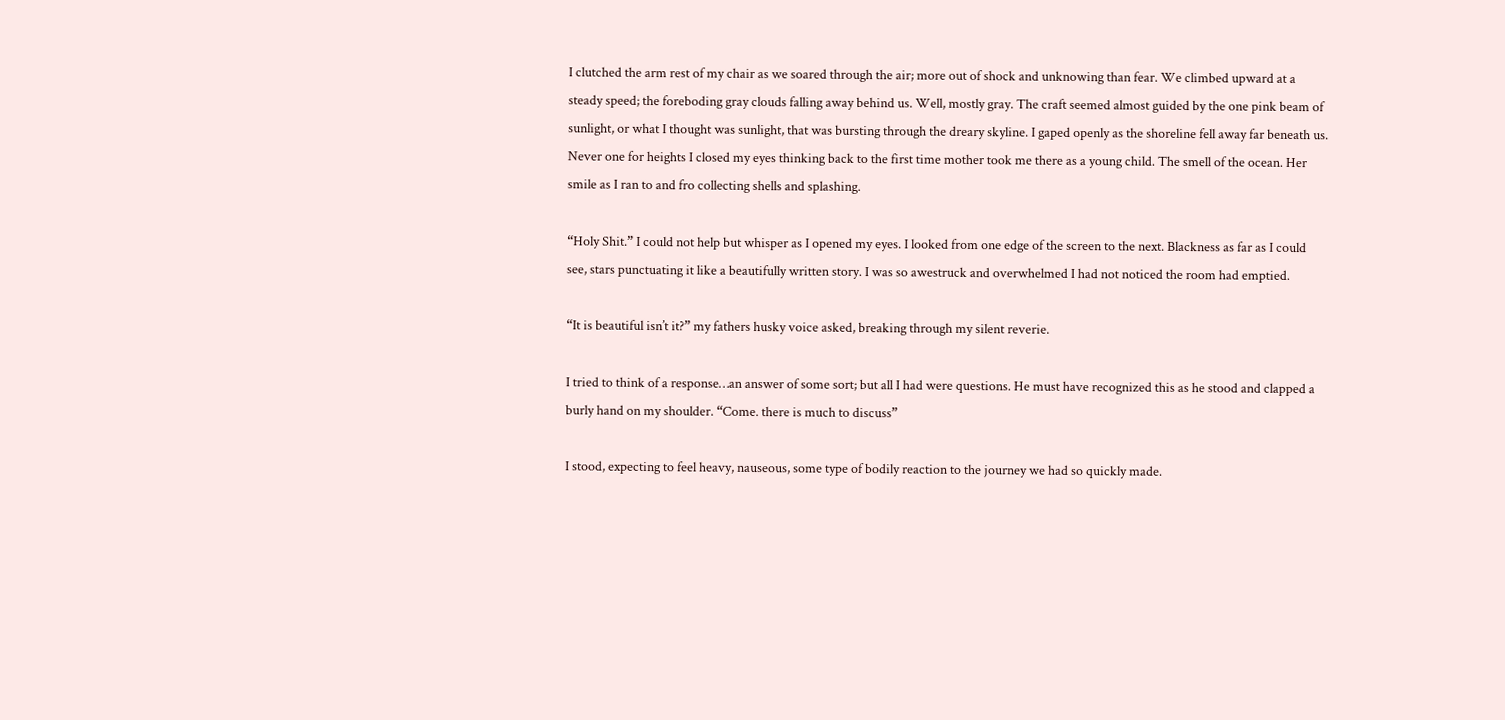I clutched the arm rest of my chair as we soared through the air; more out of shock and unknowing than fear. We climbed upward at a steady speed; the foreboding gray clouds falling away behind us. Well, mostly gray. The craft seemed almost guided by the one pink beam of sunlight, or what I thought was sunlight, that was bursting through the dreary skyline. I gaped openly as the shoreline fell away far beneath us. Never one for heights I closed my eyes thinking back to the first time mother took me there as a young child. The smell of the ocean. Her smile as I ran to and fro collecting shells and splashing.

“Holy Shit.” I could not help but whisper as I opened my eyes. I looked from one edge of the screen to the next. Blackness as far as I could see, stars punctuating it like a beautifully written story. I was so awestruck and overwhelmed I had not noticed the room had emptied.

“It is beautiful isn’t it?” my fathers husky voice asked, breaking through my silent reverie.

I tried to think of a response…an answer of some sort; but all I had were questions. He must have recognized this as he stood and clapped a burly hand on my shoulder. “Come. there is much to discuss”

I stood, expecting to feel heavy, nauseous, some type of bodily reaction to the journey we had so quickly made.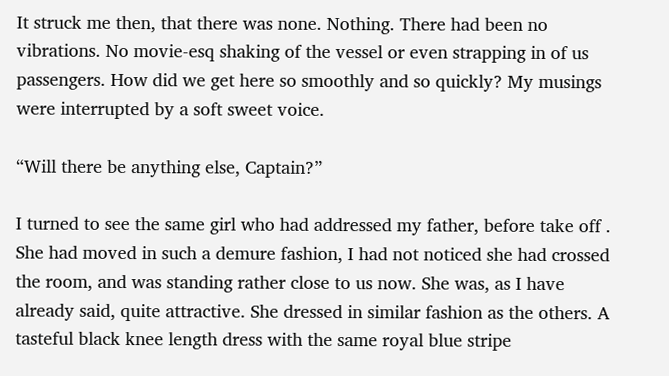It struck me then, that there was none. Nothing. There had been no vibrations. No movie-esq shaking of the vessel or even strapping in of us passengers. How did we get here so smoothly and so quickly? My musings were interrupted by a soft sweet voice.

“Will there be anything else, Captain?”

I turned to see the same girl who had addressed my father, before take off . She had moved in such a demure fashion, I had not noticed she had crossed the room, and was standing rather close to us now. She was, as I have already said, quite attractive. She dressed in similar fashion as the others. A tasteful black knee length dress with the same royal blue stripe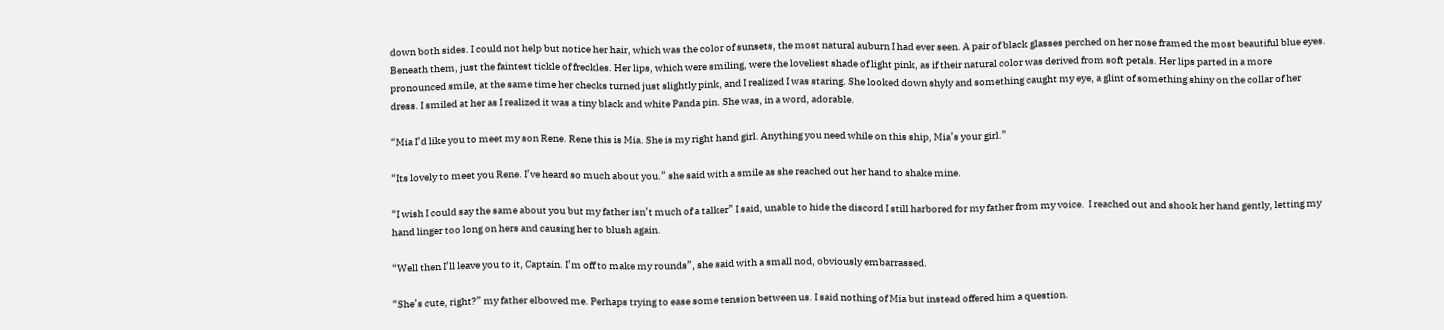down both sides. I could not help but notice her hair, which was the color of sunsets, the most natural auburn I had ever seen. A pair of black glasses perched on her nose framed the most beautiful blue eyes. Beneath them, just the faintest tickle of freckles. Her lips, which were smiling, were the loveliest shade of light pink, as if their natural color was derived from soft petals. Her lips parted in a more pronounced smile, at the same time her checks turned just slightly pink, and I realized I was staring. She looked down shyly and something caught my eye, a glint of something shiny on the collar of her dress. I smiled at her as I realized it was a tiny black and white Panda pin. She was, in a word, adorable.

“Mia I’d like you to meet my son Rene. Rene this is Mia. She is my right hand girl. Anything you need while on this ship, Mia’s your girl.”

“Its lovely to meet you Rene. I’ve heard so much about you.” she said with a smile as she reached out her hand to shake mine.

“I wish I could say the same about you but my father isn’t much of a talker” I said, unable to hide the discord I still harbored for my father from my voice.  I reached out and shook her hand gently, letting my hand linger too long on hers and causing her to blush again.

“Well then I’ll leave you to it, Captain. I’m off to make my rounds”, she said with a small nod, obviously embarrassed.

“She’s cute, right?” my father elbowed me. Perhaps trying to ease some tension between us. I said nothing of Mia but instead offered him a question.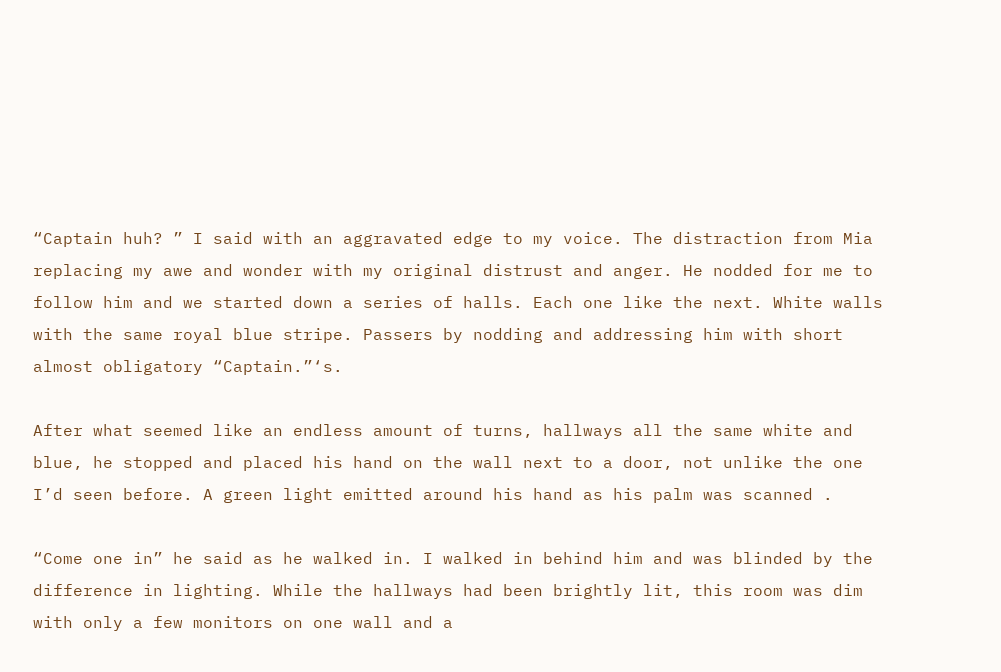“Captain huh? ” I said with an aggravated edge to my voice. The distraction from Mia replacing my awe and wonder with my original distrust and anger. He nodded for me to follow him and we started down a series of halls. Each one like the next. White walls with the same royal blue stripe. Passers by nodding and addressing him with short almost obligatory “Captain.”‘s.

After what seemed like an endless amount of turns, hallways all the same white and blue, he stopped and placed his hand on the wall next to a door, not unlike the one I’d seen before. A green light emitted around his hand as his palm was scanned .

“Come one in” he said as he walked in. I walked in behind him and was blinded by the difference in lighting. While the hallways had been brightly lit, this room was dim with only a few monitors on one wall and a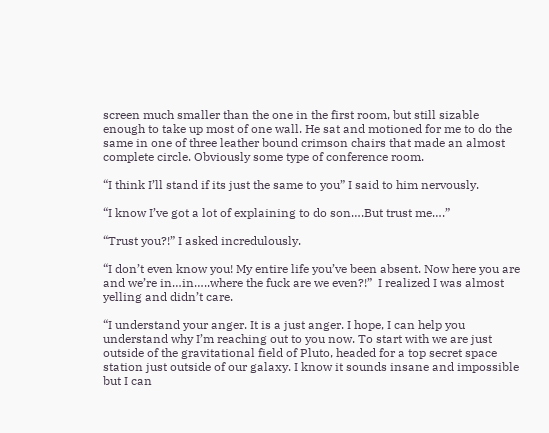screen much smaller than the one in the first room, but still sizable enough to take up most of one wall. He sat and motioned for me to do the same in one of three leather bound crimson chairs that made an almost complete circle. Obviously some type of conference room.

“I think I’ll stand if its just the same to you” I said to him nervously.

“I know I’ve got a lot of explaining to do son….But trust me….”

“Trust you?!” I asked incredulously.

“I don’t even know you! My entire life you’ve been absent. Now here you are and we’re in…in…..where the fuck are we even?!”  I realized I was almost yelling and didn’t care.

“I understand your anger. It is a just anger. I hope, I can help you understand why I’m reaching out to you now. To start with we are just outside of the gravitational field of Pluto, headed for a top secret space station just outside of our galaxy. I know it sounds insane and impossible but I can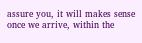assure you, it will makes sense once we arrive, within the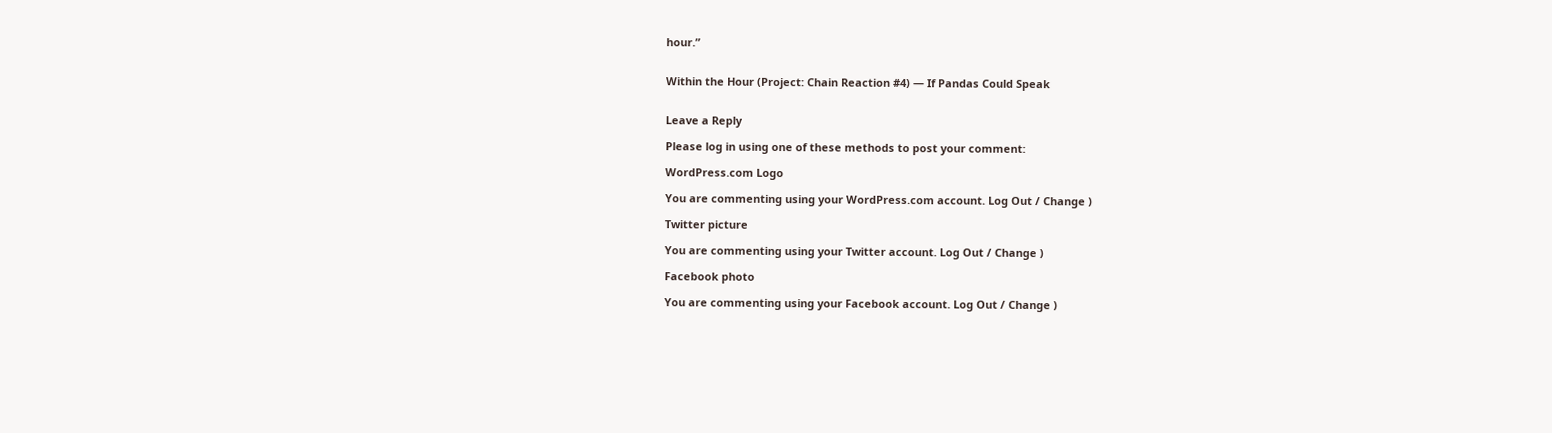hour.”


Within the Hour (Project: Chain Reaction #4) — If Pandas Could Speak


Leave a Reply

Please log in using one of these methods to post your comment:

WordPress.com Logo

You are commenting using your WordPress.com account. Log Out / Change )

Twitter picture

You are commenting using your Twitter account. Log Out / Change )

Facebook photo

You are commenting using your Facebook account. Log Out / Change )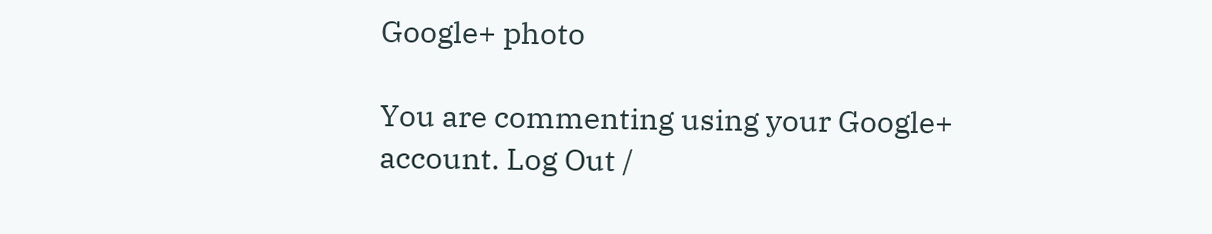Google+ photo

You are commenting using your Google+ account. Log Out /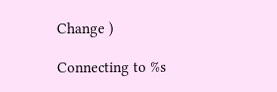Change )

Connecting to %s